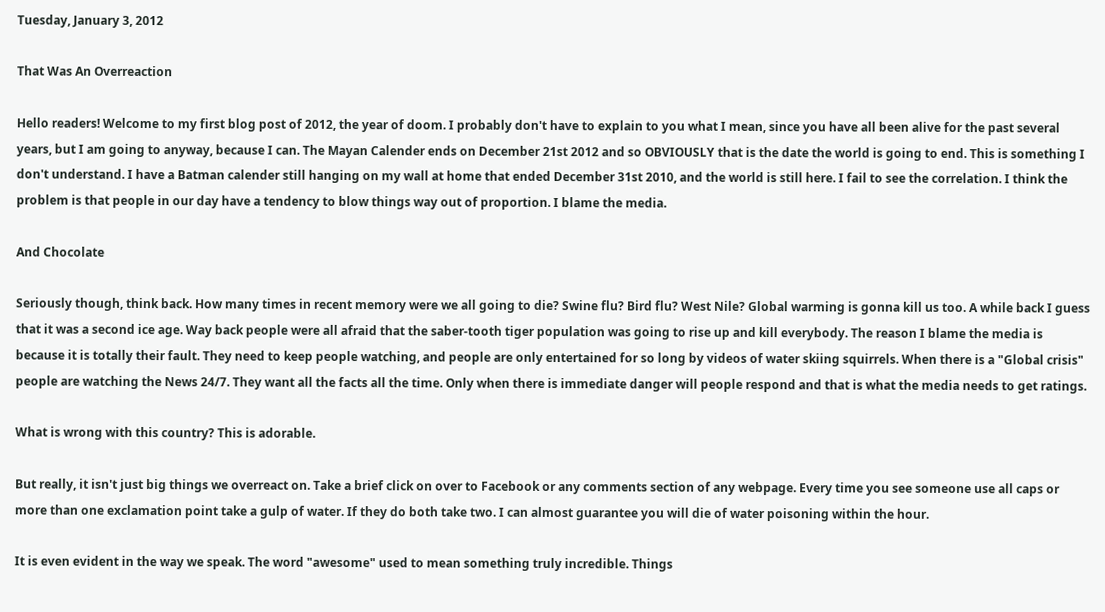Tuesday, January 3, 2012

That Was An Overreaction

Hello readers! Welcome to my first blog post of 2012, the year of doom. I probably don't have to explain to you what I mean, since you have all been alive for the past several years, but I am going to anyway, because I can. The Mayan Calender ends on December 21st 2012 and so OBVIOUSLY that is the date the world is going to end. This is something I don't understand. I have a Batman calender still hanging on my wall at home that ended December 31st 2010, and the world is still here. I fail to see the correlation. I think the problem is that people in our day have a tendency to blow things way out of proportion. I blame the media.

And Chocolate

Seriously though, think back. How many times in recent memory were we all going to die? Swine flu? Bird flu? West Nile? Global warming is gonna kill us too. A while back I guess that it was a second ice age. Way back people were all afraid that the saber-tooth tiger population was going to rise up and kill everybody. The reason I blame the media is because it is totally their fault. They need to keep people watching, and people are only entertained for so long by videos of water skiing squirrels. When there is a "Global crisis" people are watching the News 24/7. They want all the facts all the time. Only when there is immediate danger will people respond and that is what the media needs to get ratings.

What is wrong with this country? This is adorable.

But really, it isn't just big things we overreact on. Take a brief click on over to Facebook or any comments section of any webpage. Every time you see someone use all caps or more than one exclamation point take a gulp of water. If they do both take two. I can almost guarantee you will die of water poisoning within the hour.

It is even evident in the way we speak. The word "awesome" used to mean something truly incredible. Things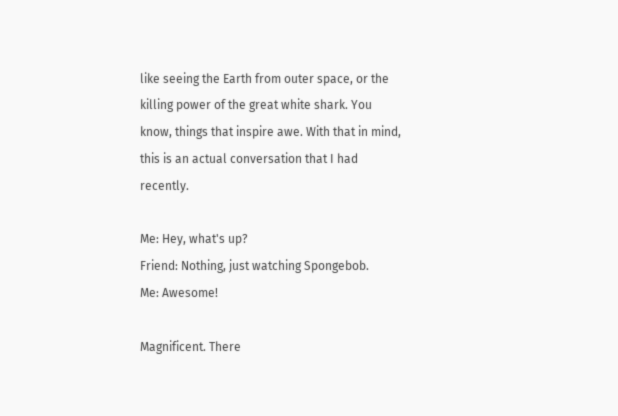like seeing the Earth from outer space, or the killing power of the great white shark. You know, things that inspire awe. With that in mind, this is an actual conversation that I had recently.

Me: Hey, what's up?
Friend: Nothing, just watching Spongebob.
Me: Awesome!

Magnificent. There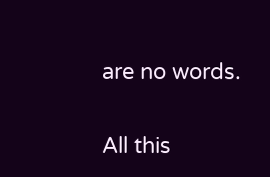are no words.

All this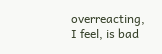overreacting, I feel, is bad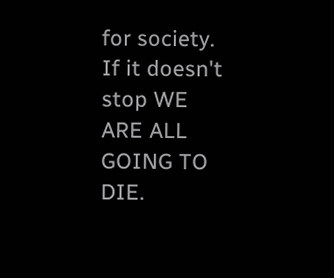for society. If it doesn't stop WE ARE ALL GOING TO DIE.